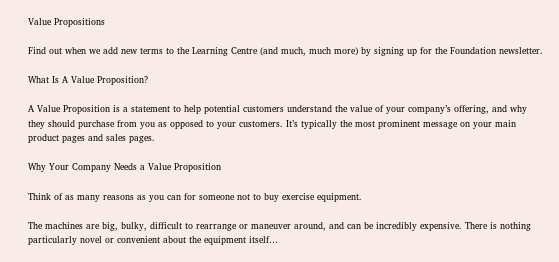Value Propositions

Find out when we add new terms to the Learning Centre (and much, much more) by signing up for the Foundation newsletter.

What Is A Value Proposition?

A Value Proposition is a statement to help potential customers understand the value of your company’s offering, and why they should purchase from you as opposed to your customers. It’s typically the most prominent message on your main product pages and sales pages.

Why Your Company Needs a Value Proposition

Think of as many reasons as you can for someone not to buy exercise equipment.

The machines are big, bulky, difficult to rearrange or maneuver around, and can be incredibly expensive. There is nothing particularly novel or convenient about the equipment itself…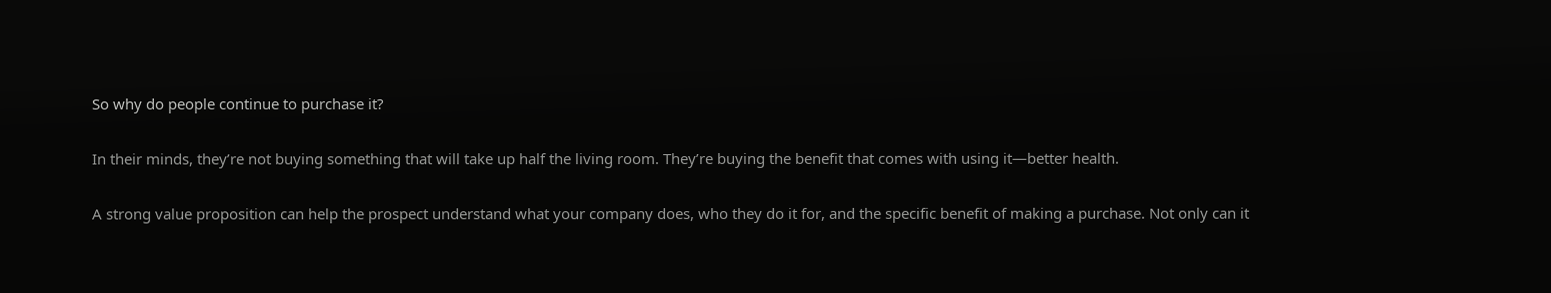So why do people continue to purchase it?

In their minds, they’re not buying something that will take up half the living room. They’re buying the benefit that comes with using it—better health.

A strong value proposition can help the prospect understand what your company does, who they do it for, and the specific benefit of making a purchase. Not only can it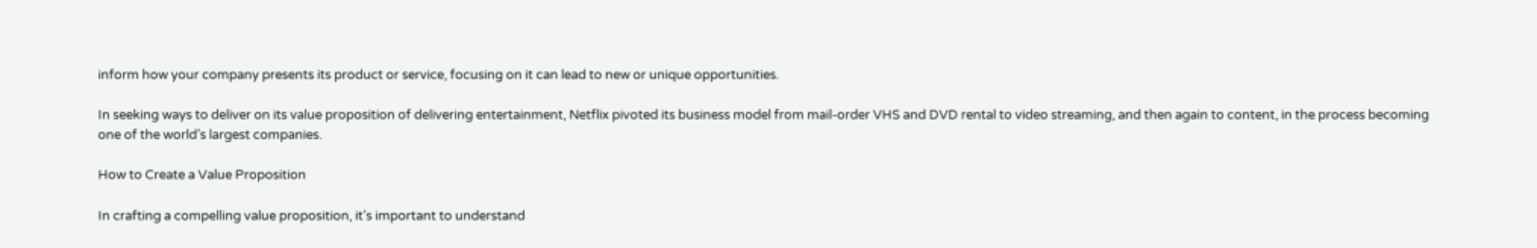inform how your company presents its product or service, focusing on it can lead to new or unique opportunities.

In seeking ways to deliver on its value proposition of delivering entertainment, Netflix pivoted its business model from mail-order VHS and DVD rental to video streaming, and then again to content, in the process becoming one of the world’s largest companies.

How to Create a Value Proposition

In crafting a compelling value proposition, it’s important to understand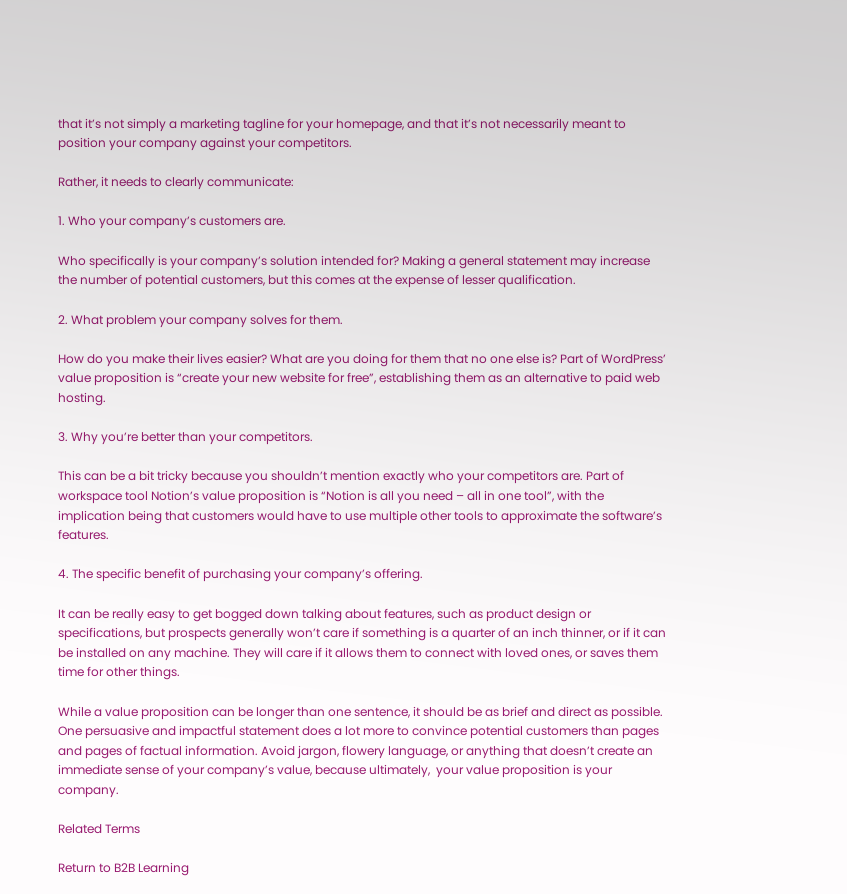that it’s not simply a marketing tagline for your homepage, and that it’s not necessarily meant to position your company against your competitors.

Rather, it needs to clearly communicate:

1. Who your company’s customers are.

Who specifically is your company’s solution intended for? Making a general statement may increase the number of potential customers, but this comes at the expense of lesser qualification.

2. What problem your company solves for them.

How do you make their lives easier? What are you doing for them that no one else is? Part of WordPress’ value proposition is “create your new website for free”, establishing them as an alternative to paid web hosting.

3. Why you’re better than your competitors.

This can be a bit tricky because you shouldn’t mention exactly who your competitors are. Part of workspace tool Notion’s value proposition is “Notion is all you need – all in one tool”, with the implication being that customers would have to use multiple other tools to approximate the software’s features.

4. The specific benefit of purchasing your company’s offering.

It can be really easy to get bogged down talking about features, such as product design or specifications, but prospects generally won’t care if something is a quarter of an inch thinner, or if it can be installed on any machine. They will care if it allows them to connect with loved ones, or saves them time for other things.

While a value proposition can be longer than one sentence, it should be as brief and direct as possible. One persuasive and impactful statement does a lot more to convince potential customers than pages and pages of factual information. Avoid jargon, flowery language, or anything that doesn’t create an immediate sense of your company’s value, because ultimately,  your value proposition is your company.

Related Terms

Return to B2B Learning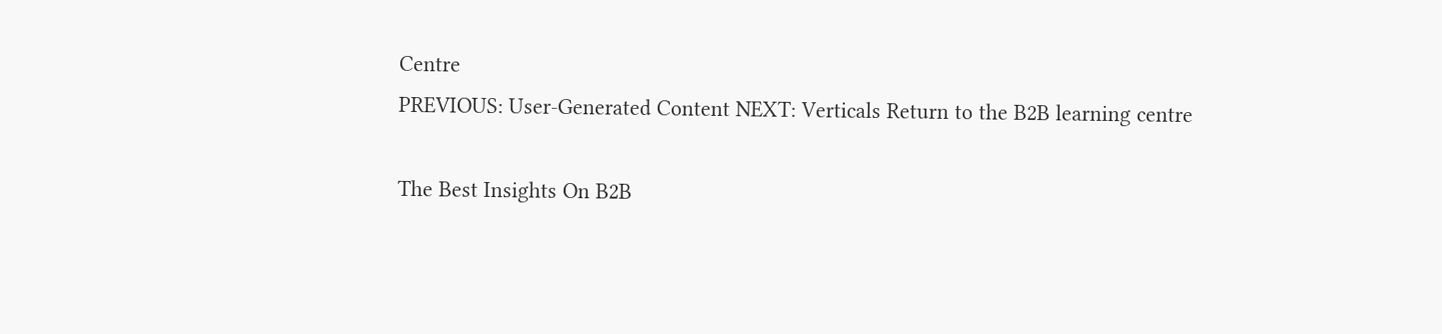Centre
PREVIOUS: User-Generated Content NEXT: Verticals Return to the B2B learning centre

The Best Insights On B2B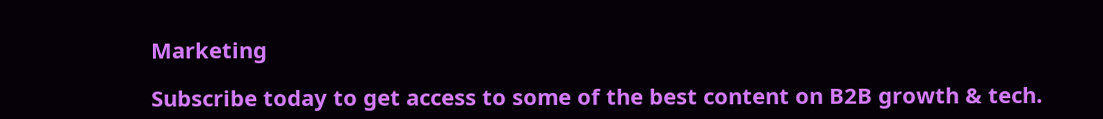Marketing

Subscribe today to get access to some of the best content on B2B growth & tech.